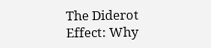The Diderot Effect: Why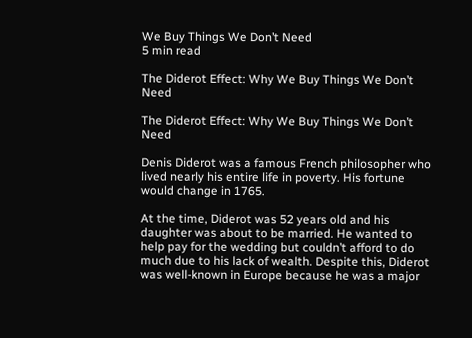We Buy Things We Don’t Need
5 min read

The Diderot Effect: Why We Buy Things We Don’t Need

The Diderot Effect: Why We Buy Things We Don’t Need

Denis Diderot was a famous French philosopher who lived nearly his entire life in poverty. His fortune would change in 1765.

At the time, Diderot was 52 years old and his daughter was about to be married. He wanted to help pay for the wedding but couldn’t afford to do much due to his lack of wealth. Despite this, Diderot was well-known in Europe because he was a major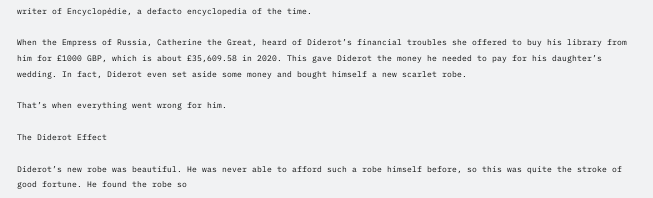writer of Encyclopédie, a defacto encyclopedia of the time.

When the Empress of Russia, Catherine the Great, heard of Diderot’s financial troubles she offered to buy his library from him for £1000 GBP, which is about £35,609.58 in 2020. This gave Diderot the money he needed to pay for his daughter’s wedding. In fact, Diderot even set aside some money and bought himself a new scarlet robe.

That’s when everything went wrong for him.

The Diderot Effect

Diderot’s new robe was beautiful. He was never able to afford such a robe himself before, so this was quite the stroke of good fortune. He found the robe so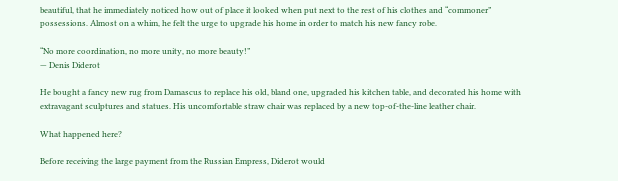beautiful, that he immediately noticed how out of place it looked when put next to the rest of his clothes and “commoner” possessions. Almost on a whim, he felt the urge to upgrade his home in order to match his new fancy robe.

“No more coordination, no more unity, no more beauty!”
— Denis Diderot

He bought a fancy new rug from Damascus to replace his old, bland one, upgraded his kitchen table, and decorated his home with extravagant sculptures and statues. His uncomfortable straw chair was replaced by a new top-of-the-line leather chair.

What happened here?

Before receiving the large payment from the Russian Empress, Diderot would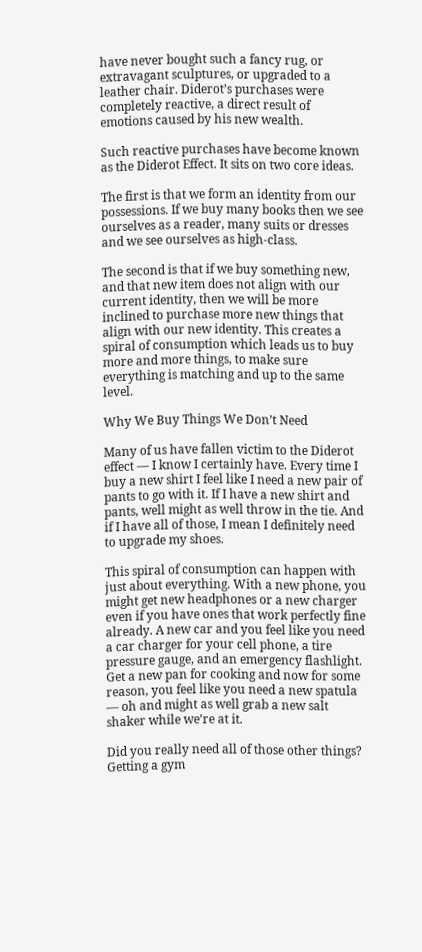have never bought such a fancy rug, or extravagant sculptures, or upgraded to a leather chair. Diderot’s purchases were completely reactive, a direct result of emotions caused by his new wealth.

Such reactive purchases have become known as the Diderot Effect. It sits on two core ideas.

The first is that we form an identity from our possessions. If we buy many books then we see ourselves as a reader, many suits or dresses and we see ourselves as high-class.

The second is that if we buy something new, and that new item does not align with our current identity, then we will be more inclined to purchase more new things that align with our new identity. This creates a spiral of consumption which leads us to buy more and more things, to make sure everything is matching and up to the same level.

Why We Buy Things We Don’t Need

Many of us have fallen victim to the Diderot effect — I know I certainly have. Every time I buy a new shirt I feel like I need a new pair of pants to go with it. If I have a new shirt and pants, well might as well throw in the tie. And if I have all of those, I mean I definitely need to upgrade my shoes.

This spiral of consumption can happen with just about everything. With a new phone, you might get new headphones or a new charger even if you have ones that work perfectly fine already. A new car and you feel like you need a car charger for your cell phone, a tire pressure gauge, and an emergency flashlight. Get a new pan for cooking and now for some reason, you feel like you need a new spatula — oh and might as well grab a new salt shaker while we’re at it.

Did you really need all of those other things? Getting a gym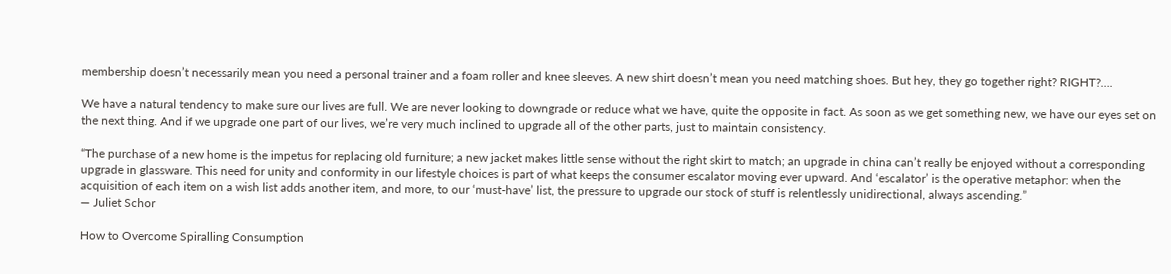membership doesn’t necessarily mean you need a personal trainer and a foam roller and knee sleeves. A new shirt doesn’t mean you need matching shoes. But hey, they go together right? RIGHT?….

We have a natural tendency to make sure our lives are full. We are never looking to downgrade or reduce what we have, quite the opposite in fact. As soon as we get something new, we have our eyes set on the next thing. And if we upgrade one part of our lives, we’re very much inclined to upgrade all of the other parts, just to maintain consistency.

“The purchase of a new home is the impetus for replacing old furniture; a new jacket makes little sense without the right skirt to match; an upgrade in china can’t really be enjoyed without a corresponding upgrade in glassware. This need for unity and conformity in our lifestyle choices is part of what keeps the consumer escalator moving ever upward. And ‘escalator’ is the operative metaphor: when the acquisition of each item on a wish list adds another item, and more, to our ‘must-have’ list, the pressure to upgrade our stock of stuff is relentlessly unidirectional, always ascending.”
— Juliet Schor

How to Overcome Spiralling Consumption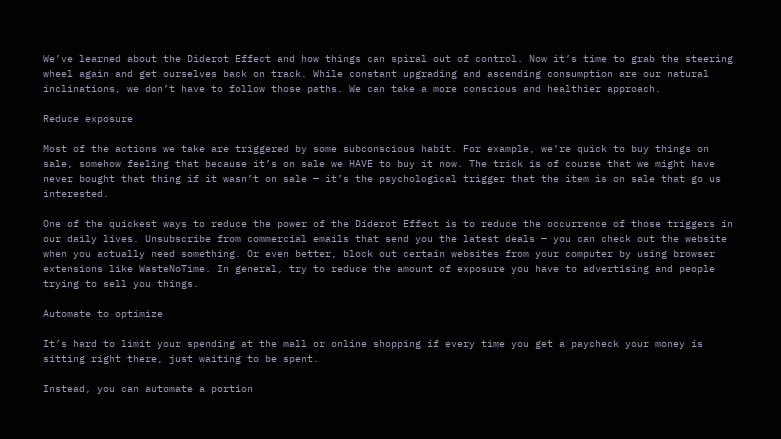We’ve learned about the Diderot Effect and how things can spiral out of control. Now it’s time to grab the steering wheel again and get ourselves back on track. While constant upgrading and ascending consumption are our natural inclinations, we don’t have to follow those paths. We can take a more conscious and healthier approach.

Reduce exposure

Most of the actions we take are triggered by some subconscious habit. For example, we’re quick to buy things on sale, somehow feeling that because it’s on sale we HAVE to buy it now. The trick is of course that we might have never bought that thing if it wasn’t on sale — it’s the psychological trigger that the item is on sale that go us interested.

One of the quickest ways to reduce the power of the Diderot Effect is to reduce the occurrence of those triggers in our daily lives. Unsubscribe from commercial emails that send you the latest deals — you can check out the website when you actually need something. Or even better, block out certain websites from your computer by using browser extensions like WasteNoTime. In general, try to reduce the amount of exposure you have to advertising and people trying to sell you things.

Automate to optimize

It’s hard to limit your spending at the mall or online shopping if every time you get a paycheck your money is sitting right there, just waiting to be spent.

Instead, you can automate a portion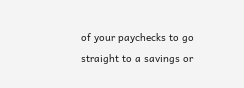of your paychecks to go straight to a savings or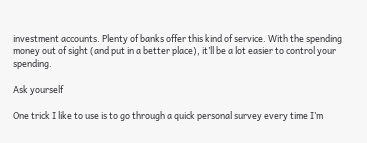investment accounts. Plenty of banks offer this kind of service. With the spending money out of sight (and put in a better place), it’ll be a lot easier to control your spending.

Ask yourself

One trick I like to use is to go through a quick personal survey every time I’m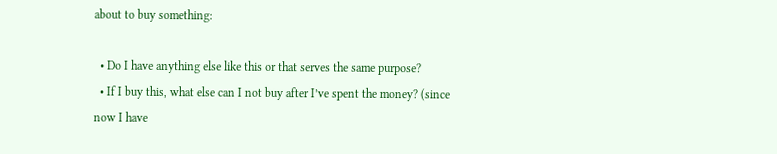about to buy something:

  • Do I have anything else like this or that serves the same purpose?
  • If I buy this, what else can I not buy after I’ve spent the money? (since now I have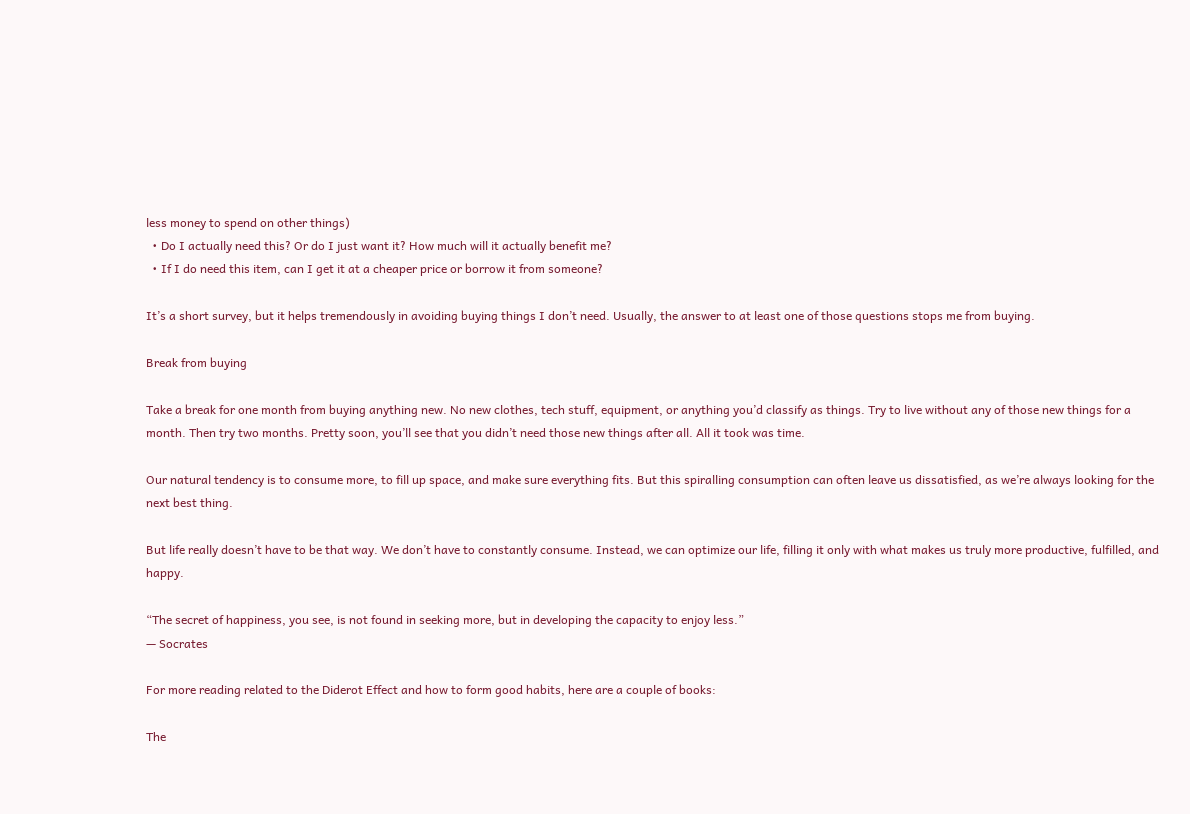less money to spend on other things)
  • Do I actually need this? Or do I just want it? How much will it actually benefit me?
  • If I do need this item, can I get it at a cheaper price or borrow it from someone?

It’s a short survey, but it helps tremendously in avoiding buying things I don’t need. Usually, the answer to at least one of those questions stops me from buying.

Break from buying

Take a break for one month from buying anything new. No new clothes, tech stuff, equipment, or anything you’d classify as things. Try to live without any of those new things for a month. Then try two months. Pretty soon, you’ll see that you didn’t need those new things after all. All it took was time.

Our natural tendency is to consume more, to fill up space, and make sure everything fits. But this spiralling consumption can often leave us dissatisfied, as we’re always looking for the next best thing.

But life really doesn’t have to be that way. We don’t have to constantly consume. Instead, we can optimize our life, filling it only with what makes us truly more productive, fulfilled, and happy.

“The secret of happiness, you see, is not found in seeking more, but in developing the capacity to enjoy less.”
— Socrates

For more reading related to the Diderot Effect and how to form good habits, here are a couple of books:

The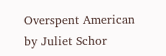Overspent American by Juliet Schor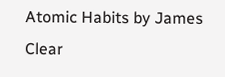Atomic Habits by James Clear